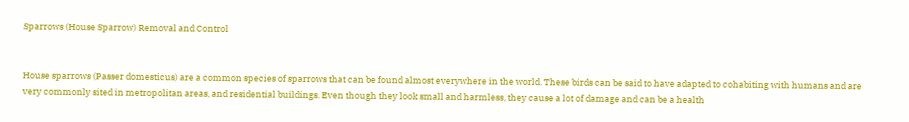Sparrows (House Sparrow) Removal and Control


House sparrows (Passer domesticus) are a common species of sparrows that can be found almost everywhere in the world. These birds can be said to have adapted to cohabiting with humans and are very commonly sited in metropolitan areas, and residential buildings. Even though they look small and harmless, they cause a lot of damage and can be a health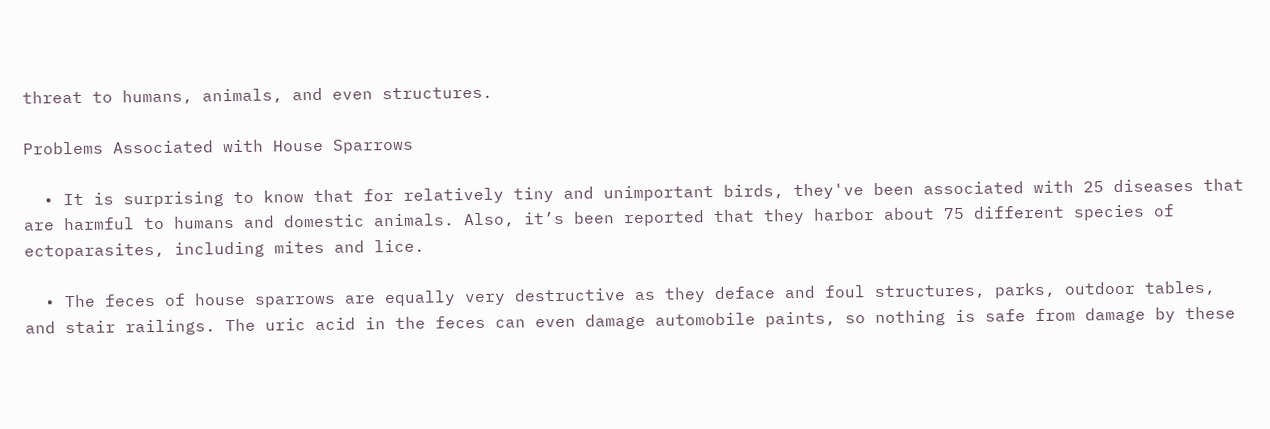threat to humans, animals, and even structures.

Problems Associated with House Sparrows

  • It is surprising to know that for relatively tiny and unimportant birds, they've been associated with 25 diseases that are harmful to humans and domestic animals. Also, it’s been reported that they harbor about 75 different species of ectoparasites, including mites and lice.

  • The feces of house sparrows are equally very destructive as they deface and foul structures, parks, outdoor tables, and stair railings. The uric acid in the feces can even damage automobile paints, so nothing is safe from damage by these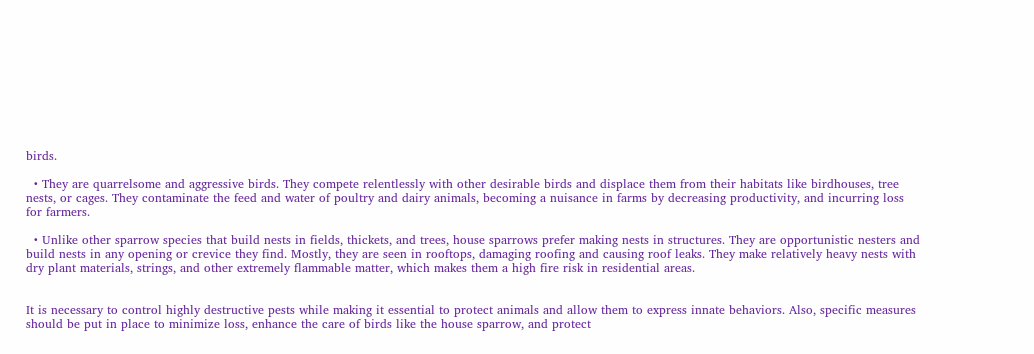birds.

  • They are quarrelsome and aggressive birds. They compete relentlessly with other desirable birds and displace them from their habitats like birdhouses, tree nests, or cages. They contaminate the feed and water of poultry and dairy animals, becoming a nuisance in farms by decreasing productivity, and incurring loss for farmers.

  • Unlike other sparrow species that build nests in fields, thickets, and trees, house sparrows prefer making nests in structures. They are opportunistic nesters and build nests in any opening or crevice they find. Mostly, they are seen in rooftops, damaging roofing and causing roof leaks. They make relatively heavy nests with dry plant materials, strings, and other extremely flammable matter, which makes them a high fire risk in residential areas.


It is necessary to control highly destructive pests while making it essential to protect animals and allow them to express innate behaviors. Also, specific measures should be put in place to minimize loss, enhance the care of birds like the house sparrow, and protect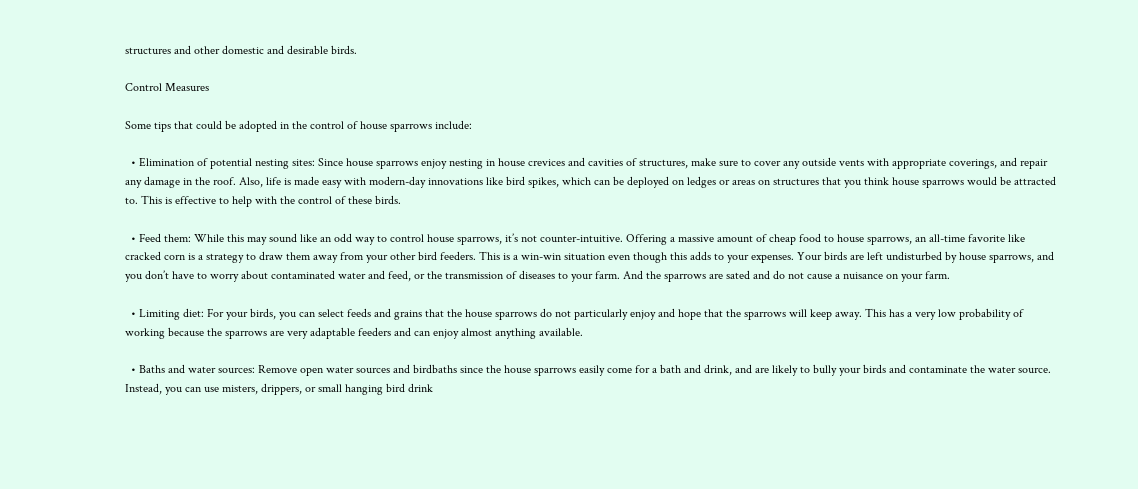structures and other domestic and desirable birds.

Control Measures

Some tips that could be adopted in the control of house sparrows include:

  • Elimination of potential nesting sites: Since house sparrows enjoy nesting in house crevices and cavities of structures, make sure to cover any outside vents with appropriate coverings, and repair any damage in the roof. Also, life is made easy with modern-day innovations like bird spikes, which can be deployed on ledges or areas on structures that you think house sparrows would be attracted to. This is effective to help with the control of these birds.

  • Feed them: While this may sound like an odd way to control house sparrows, it’s not counter-intuitive. Offering a massive amount of cheap food to house sparrows, an all-time favorite like cracked corn is a strategy to draw them away from your other bird feeders. This is a win-win situation even though this adds to your expenses. Your birds are left undisturbed by house sparrows, and you don’t have to worry about contaminated water and feed, or the transmission of diseases to your farm. And the sparrows are sated and do not cause a nuisance on your farm.

  • Limiting diet: For your birds, you can select feeds and grains that the house sparrows do not particularly enjoy and hope that the sparrows will keep away. This has a very low probability of working because the sparrows are very adaptable feeders and can enjoy almost anything available.

  • Baths and water sources: Remove open water sources and birdbaths since the house sparrows easily come for a bath and drink, and are likely to bully your birds and contaminate the water source. Instead, you can use misters, drippers, or small hanging bird drink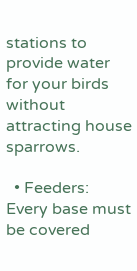stations to provide water for your birds without attracting house sparrows.

  • Feeders: Every base must be covered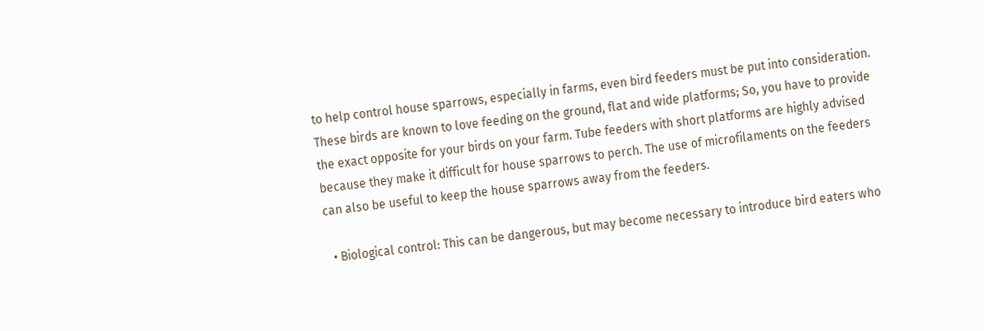to help control house sparrows, especially in farms, even bird feeders must be put into consideration. These birds are known to love feeding on the ground, flat and wide platforms; So, you have to provide the exact opposite for your birds on your farm. Tube feeders with short platforms are highly advised because they make it difficult for house sparrows to perch. The use of microfilaments on the feeders can also be useful to keep the house sparrows away from the feeders.

  • Biological control: This can be dangerous, but may become necessary to introduce bird eaters who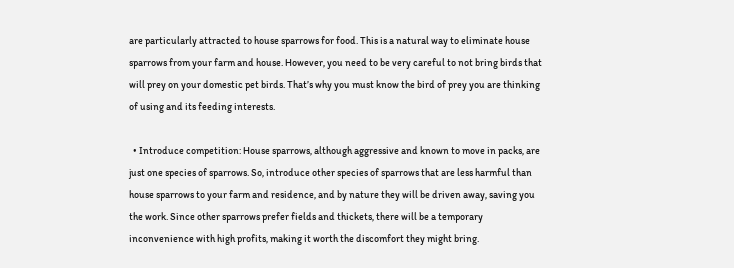are particularly attracted to house sparrows for food. This is a natural way to eliminate house sparrows from your farm and house. However, you need to be very careful to not bring birds that will prey on your domestic pet birds. That’s why you must know the bird of prey you are thinking of using and its feeding interests.

  • Introduce competition: House sparrows, although aggressive and known to move in packs, are just one species of sparrows. So, introduce other species of sparrows that are less harmful than house sparrows to your farm and residence, and by nature they will be driven away, saving you the work. Since other sparrows prefer fields and thickets, there will be a temporary inconvenience with high profits, making it worth the discomfort they might bring.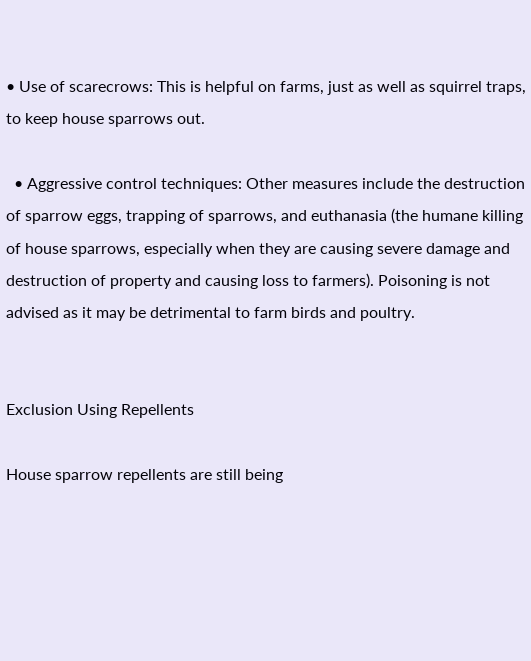• Use of scarecrows: This is helpful on farms, just as well as squirrel traps, to keep house sparrows out.

  • Aggressive control techniques: Other measures include the destruction of sparrow eggs, trapping of sparrows, and euthanasia (the humane killing of house sparrows, especially when they are causing severe damage and destruction of property and causing loss to farmers). Poisoning is not advised as it may be detrimental to farm birds and poultry.


Exclusion Using Repellents

House sparrow repellents are still being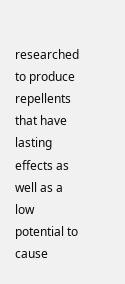researched to produce repellents that have lasting effects as well as a low potential to cause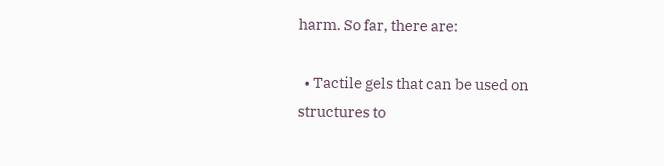harm. So far, there are:

  • Tactile gels that can be used on structures to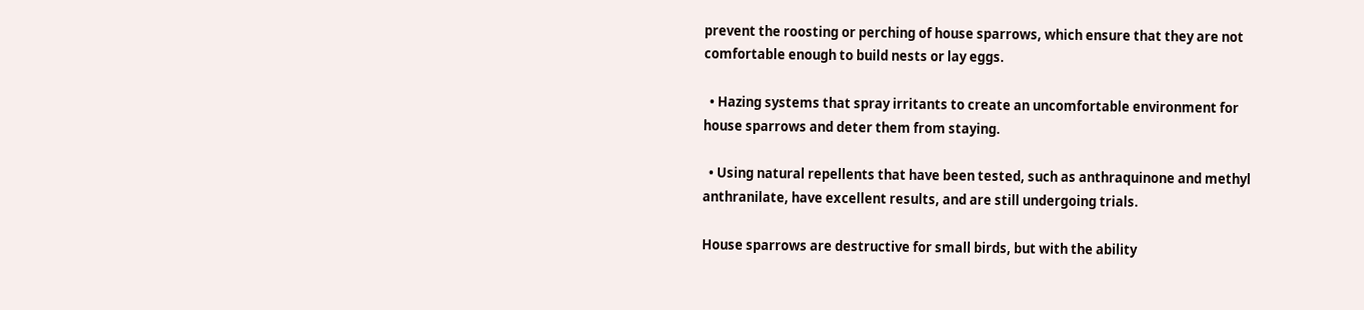prevent the roosting or perching of house sparrows, which ensure that they are not comfortable enough to build nests or lay eggs.

  • Hazing systems that spray irritants to create an uncomfortable environment for house sparrows and deter them from staying.

  • Using natural repellents that have been tested, such as anthraquinone and methyl anthranilate, have excellent results, and are still undergoing trials.

House sparrows are destructive for small birds, but with the ability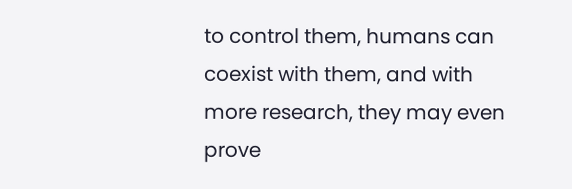to control them, humans can coexist with them, and with more research, they may even prove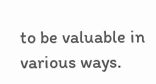to be valuable in various ways.